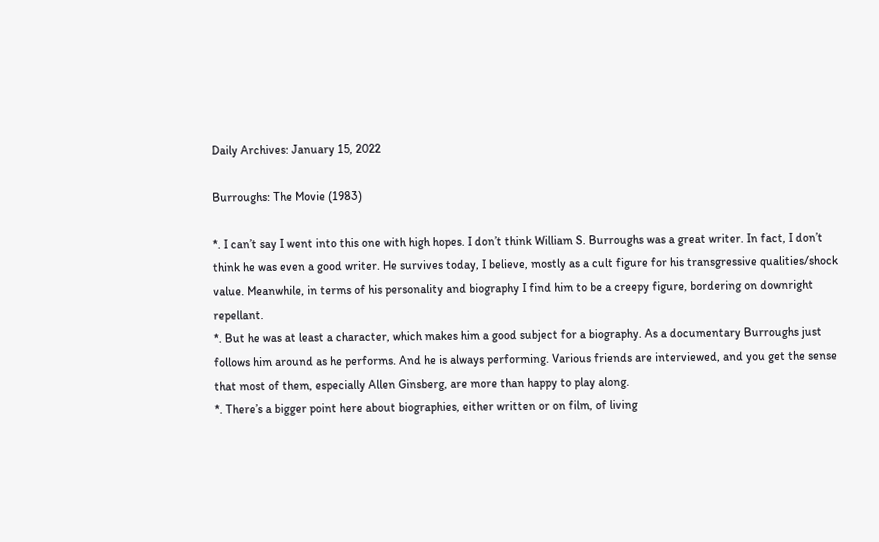Daily Archives: January 15, 2022

Burroughs: The Movie (1983)

*. I can’t say I went into this one with high hopes. I don’t think William S. Burroughs was a great writer. In fact, I don’t think he was even a good writer. He survives today, I believe, mostly as a cult figure for his transgressive qualities/shock value. Meanwhile, in terms of his personality and biography I find him to be a creepy figure, bordering on downright repellant.
*. But he was at least a character, which makes him a good subject for a biography. As a documentary Burroughs just follows him around as he performs. And he is always performing. Various friends are interviewed, and you get the sense that most of them, especially Allen Ginsberg, are more than happy to play along.
*. There’s a bigger point here about biographies, either written or on film, of living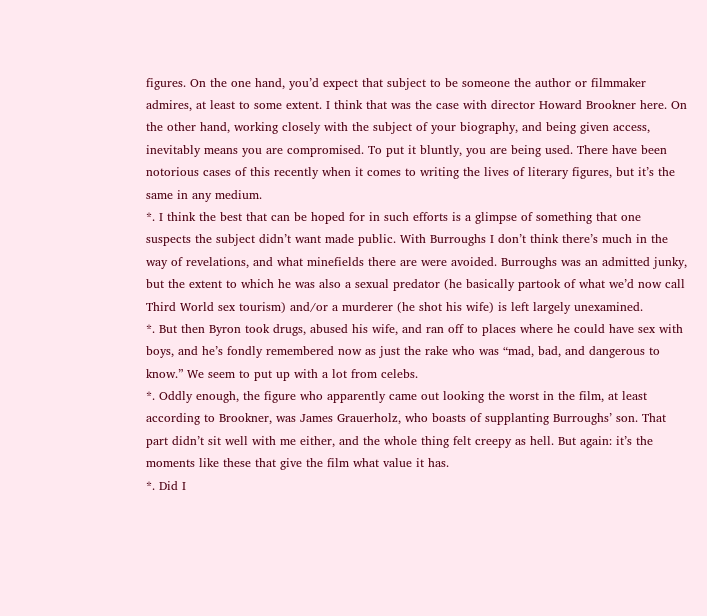figures. On the one hand, you’d expect that subject to be someone the author or filmmaker admires, at least to some extent. I think that was the case with director Howard Brookner here. On the other hand, working closely with the subject of your biography, and being given access, inevitably means you are compromised. To put it bluntly, you are being used. There have been notorious cases of this recently when it comes to writing the lives of literary figures, but it’s the same in any medium.
*. I think the best that can be hoped for in such efforts is a glimpse of something that one suspects the subject didn’t want made public. With Burroughs I don’t think there’s much in the way of revelations, and what minefields there are were avoided. Burroughs was an admitted junky, but the extent to which he was also a sexual predator (he basically partook of what we’d now call Third World sex tourism) and/or a murderer (he shot his wife) is left largely unexamined.
*. But then Byron took drugs, abused his wife, and ran off to places where he could have sex with boys, and he’s fondly remembered now as just the rake who was “mad, bad, and dangerous to know.” We seem to put up with a lot from celebs.
*. Oddly enough, the figure who apparently came out looking the worst in the film, at least according to Brookner, was James Grauerholz, who boasts of supplanting Burroughs’ son. That part didn’t sit well with me either, and the whole thing felt creepy as hell. But again: it’s the moments like these that give the film what value it has.
*. Did I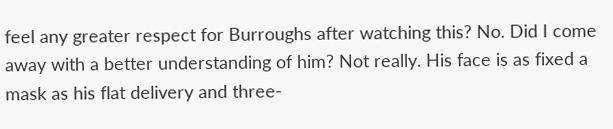feel any greater respect for Burroughs after watching this? No. Did I come away with a better understanding of him? Not really. His face is as fixed a mask as his flat delivery and three-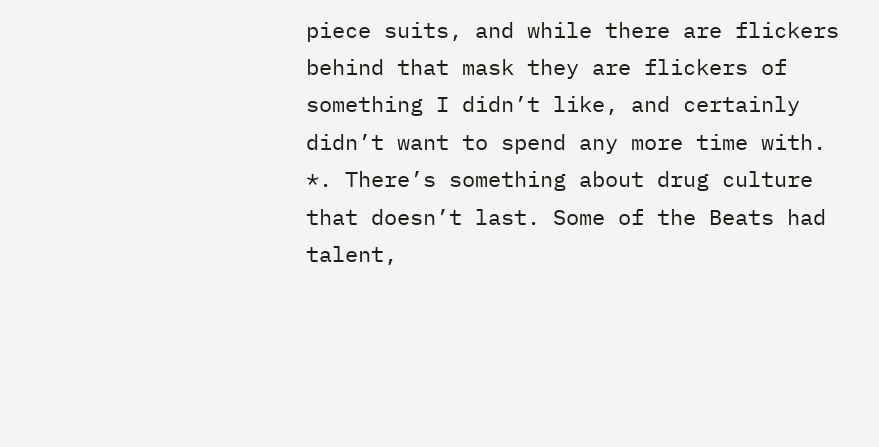piece suits, and while there are flickers behind that mask they are flickers of something I didn’t like, and certainly didn’t want to spend any more time with.
*. There’s something about drug culture that doesn’t last. Some of the Beats had talent,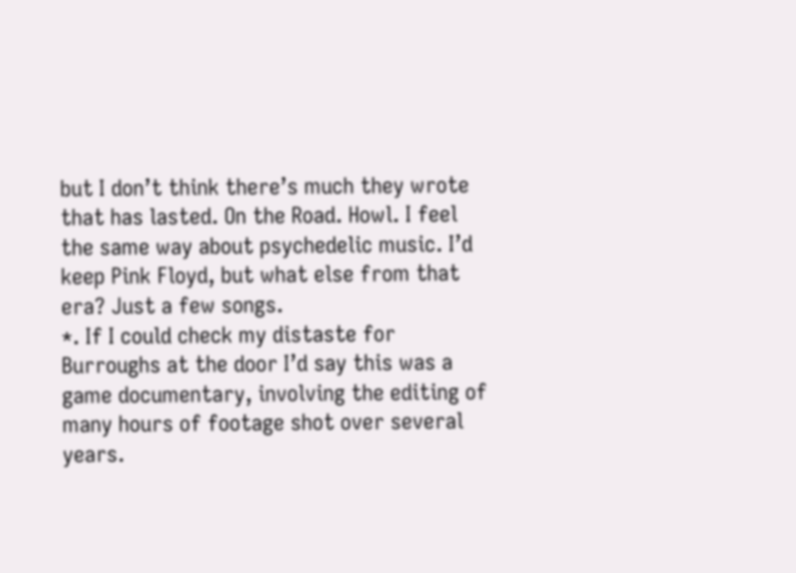but I don’t think there’s much they wrote that has lasted. On the Road. Howl. I feel the same way about psychedelic music. I’d keep Pink Floyd, but what else from that era? Just a few songs.
*. If I could check my distaste for Burroughs at the door I’d say this was a game documentary, involving the editing of many hours of footage shot over several years.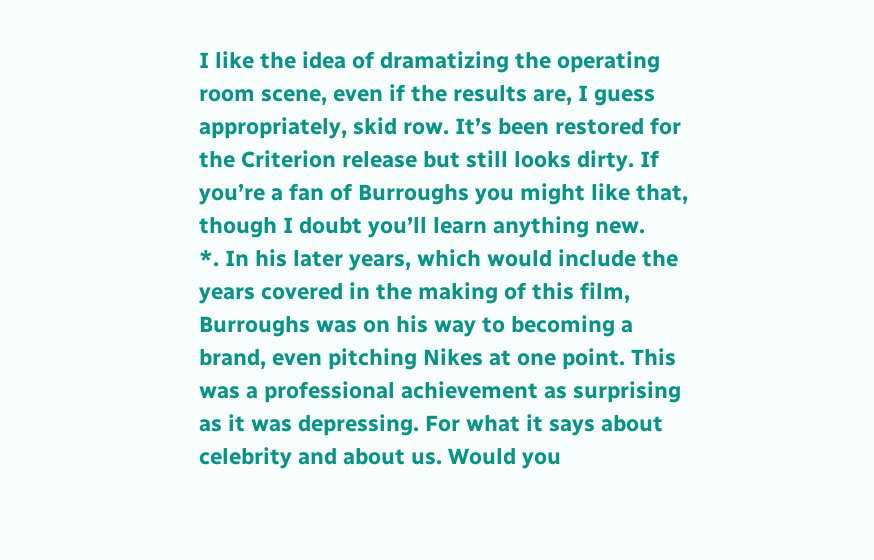I like the idea of dramatizing the operating room scene, even if the results are, I guess appropriately, skid row. It’s been restored for the Criterion release but still looks dirty. If you’re a fan of Burroughs you might like that, though I doubt you’ll learn anything new.
*. In his later years, which would include the years covered in the making of this film, Burroughs was on his way to becoming a brand, even pitching Nikes at one point. This was a professional achievement as surprising as it was depressing. For what it says about celebrity and about us. Would you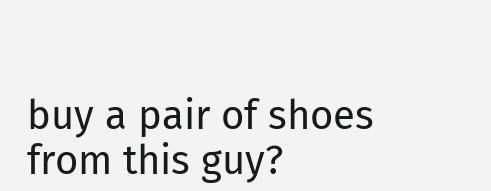buy a pair of shoes from this guy?